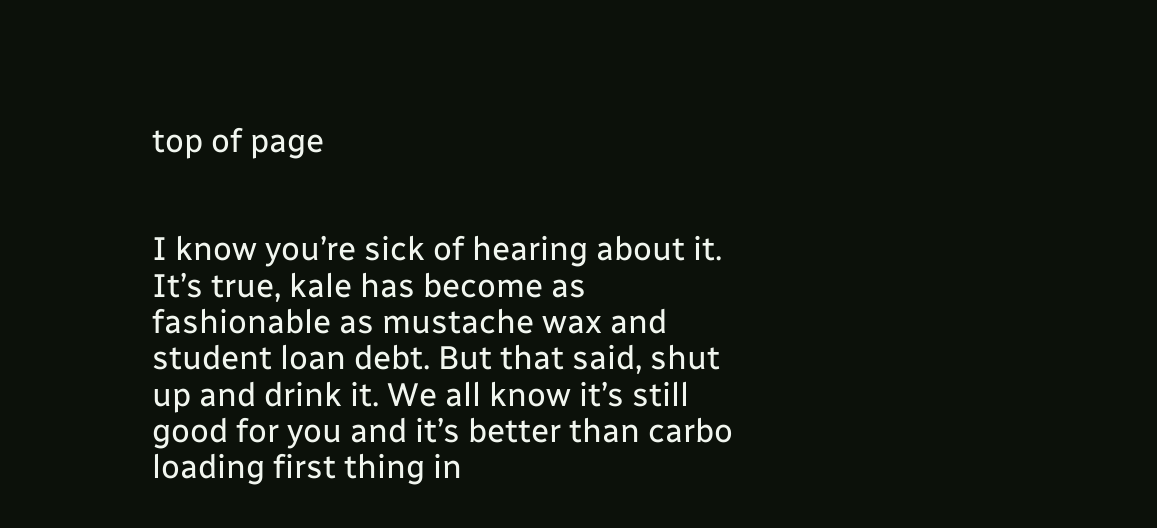top of page


I know you’re sick of hearing about it. It’s true, kale has become as fashionable as mustache wax and student loan debt. But that said, shut up and drink it. We all know it’s still good for you and it’s better than carbo loading first thing in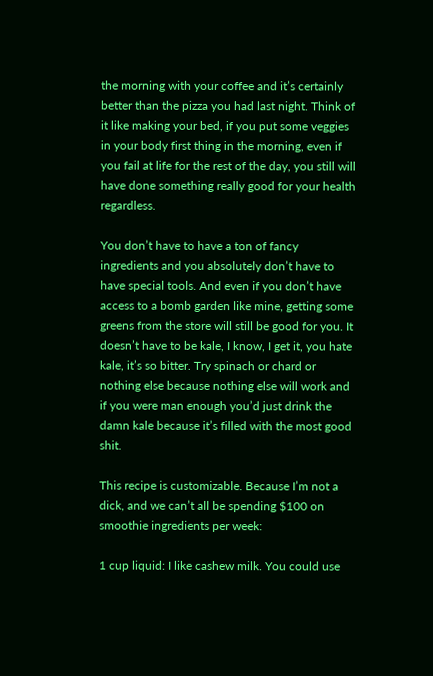the morning with your coffee and it’s certainly better than the pizza you had last night. Think of it like making your bed, if you put some veggies in your body first thing in the morning, even if you fail at life for the rest of the day, you still will have done something really good for your health regardless.

You don’t have to have a ton of fancy ingredients and you absolutely don’t have to have special tools. And even if you don’t have access to a bomb garden like mine, getting some greens from the store will still be good for you. It doesn’t have to be kale, I know, I get it, you hate kale, it’s so bitter. Try spinach or chard or nothing else because nothing else will work and if you were man enough you’d just drink the damn kale because it’s filled with the most good shit.

This recipe is customizable. Because I’m not a dick, and we can’t all be spending $100 on smoothie ingredients per week:

1 cup liquid: I like cashew milk. You could use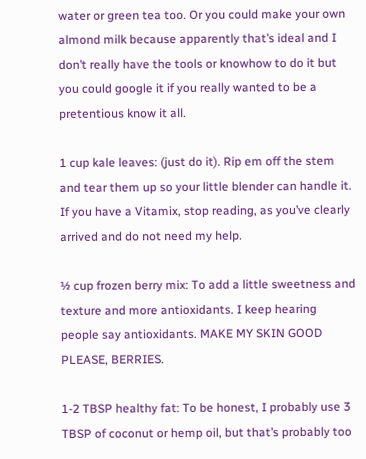water or green tea too. Or you could make your own almond milk because apparently that’s ideal and I don’t really have the tools or knowhow to do it but you could google it if you really wanted to be a pretentious know it all.

1 cup kale leaves: (just do it). Rip em off the stem and tear them up so your little blender can handle it. If you have a Vitamix, stop reading, as you’ve clearly arrived and do not need my help.

½ cup frozen berry mix: To add a little sweetness and texture and more antioxidants. I keep hearing people say antioxidants. MAKE MY SKIN GOOD PLEASE, BERRIES.

1-2 TBSP healthy fat: To be honest, I probably use 3 TBSP of coconut or hemp oil, but that’s probably too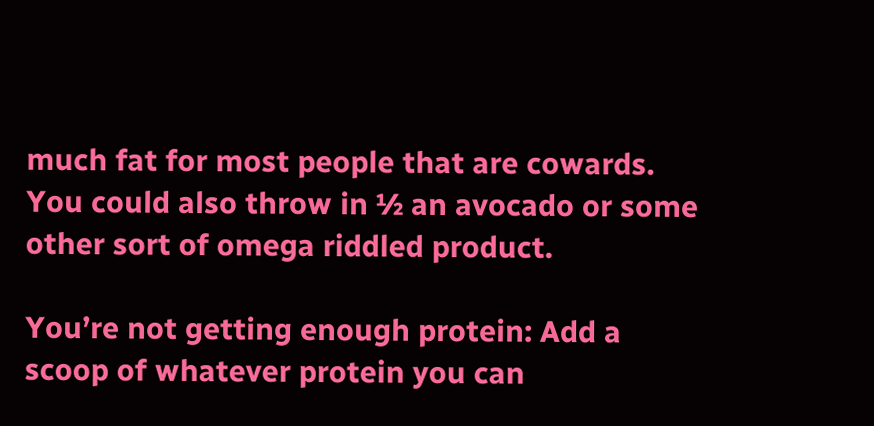much fat for most people that are cowards. You could also throw in ½ an avocado or some other sort of omega riddled product.

You’re not getting enough protein: Add a scoop of whatever protein you can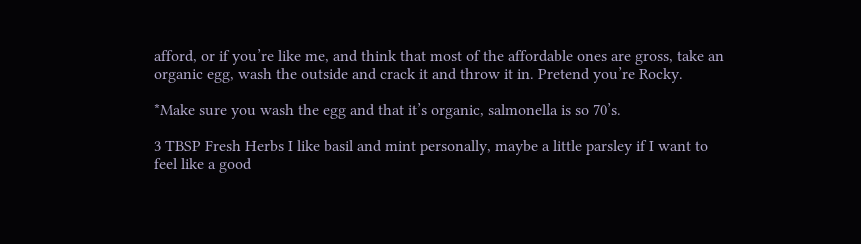afford, or if you’re like me, and think that most of the affordable ones are gross, take an organic egg, wash the outside and crack it and throw it in. Pretend you’re Rocky.

*Make sure you wash the egg and that it’s organic, salmonella is so 70’s.

3 TBSP Fresh Herbs I like basil and mint personally, maybe a little parsley if I want to feel like a good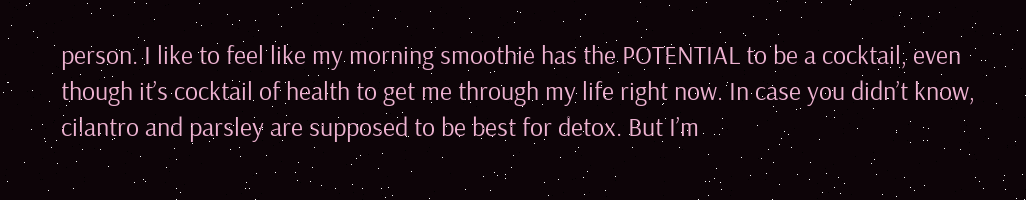person. I like to feel like my morning smoothie has the POTENTIAL to be a cocktail, even though it’s cocktail of health to get me through my life right now. In case you didn’t know, cilantro and parsley are supposed to be best for detox. But I’m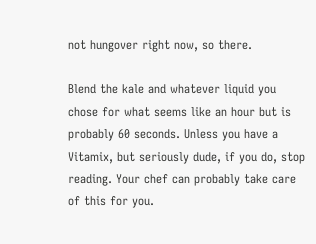not hungover right now, so there.

Blend the kale and whatever liquid you chose for what seems like an hour but is probably 60 seconds. Unless you have a Vitamix, but seriously dude, if you do, stop reading. Your chef can probably take care of this for you.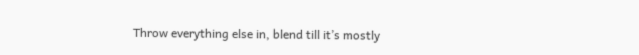Throw everything else in, blend till it’s mostly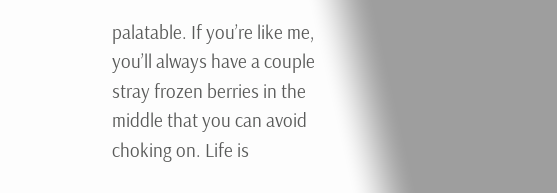palatable. If you’re like me, you’ll always have a couple stray frozen berries in the middle that you can avoid choking on. Life is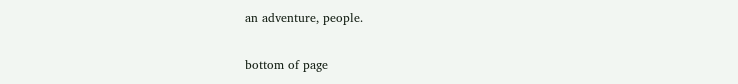an adventure, people.

bottom of page